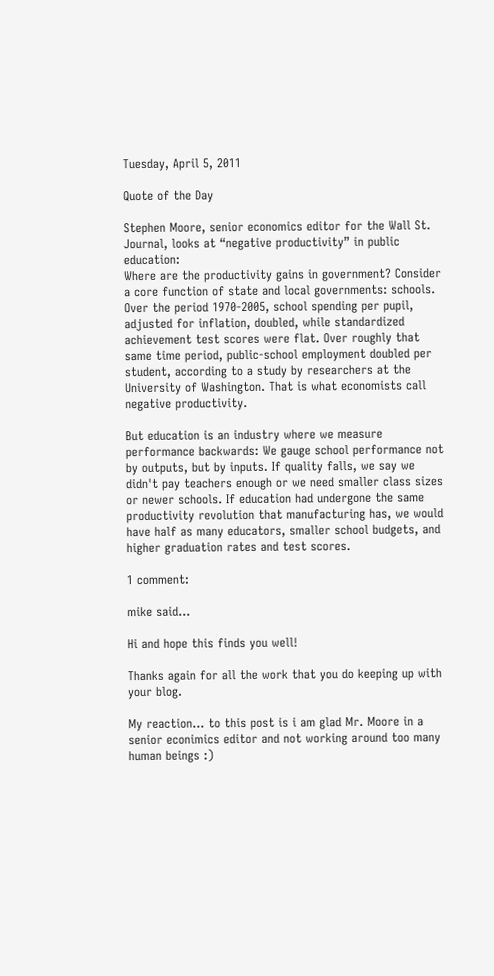Tuesday, April 5, 2011

Quote of the Day

Stephen Moore, senior economics editor for the Wall St. Journal, looks at “negative productivity” in public education:
Where are the productivity gains in government? Consider a core function of state and local governments: schools. Over the period 1970-2005, school spending per pupil, adjusted for inflation, doubled, while standardized achievement test scores were flat. Over roughly that same time period, public-school employment doubled per student, according to a study by researchers at the University of Washington. That is what economists call negative productivity.

But education is an industry where we measure performance backwards: We gauge school performance not by outputs, but by inputs. If quality falls, we say we didn't pay teachers enough or we need smaller class sizes or newer schools. If education had undergone the same productivity revolution that manufacturing has, we would have half as many educators, smaller school budgets, and higher graduation rates and test scores.

1 comment:

mike said...

Hi and hope this finds you well!

Thanks again for all the work that you do keeping up with your blog.

My reaction... to this post is i am glad Mr. Moore in a senior econimics editor and not working around too many human beings :)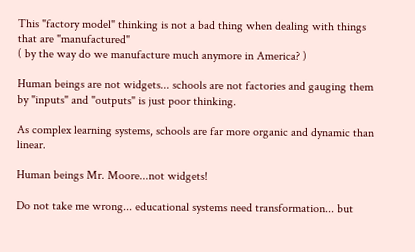This "factory model" thinking is not a bad thing when dealing with things that are "manufactured"
( by the way do we manufacture much anymore in America? )

Human beings are not widgets... schools are not factories and gauging them by "inputs" and "outputs" is just poor thinking.

As complex learning systems, schools are far more organic and dynamic than linear.

Human beings Mr. Moore...not widgets!

Do not take me wrong... educational systems need transformation... but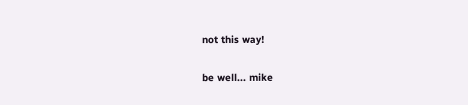not this way!

be well... mike